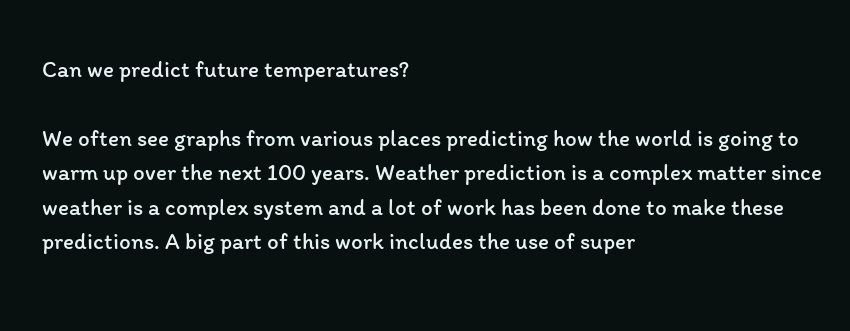Can we predict future temperatures?

We often see graphs from various places predicting how the world is going to warm up over the next 100 years. Weather prediction is a complex matter since weather is a complex system and a lot of work has been done to make these predictions. A big part of this work includes the use of super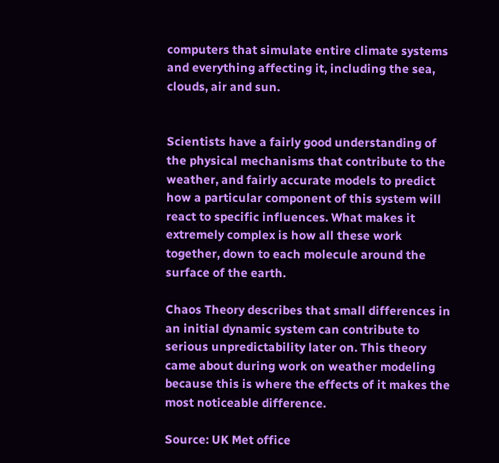computers that simulate entire climate systems and everything affecting it, including the sea, clouds, air and sun.


Scientists have a fairly good understanding of the physical mechanisms that contribute to the weather, and fairly accurate models to predict how a particular component of this system will react to specific influences. What makes it extremely complex is how all these work together, down to each molecule around the surface of the earth.

Chaos Theory describes that small differences in an initial dynamic system can contribute to serious unpredictability later on. This theory came about during work on weather modeling because this is where the effects of it makes the most noticeable difference.

Source: UK Met office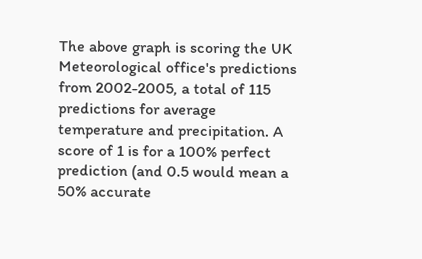The above graph is scoring the UK Meteorological office's predictions from 2002-2005, a total of 115 predictions for average temperature and precipitation. A score of 1 is for a 100% perfect prediction (and 0.5 would mean a 50% accurate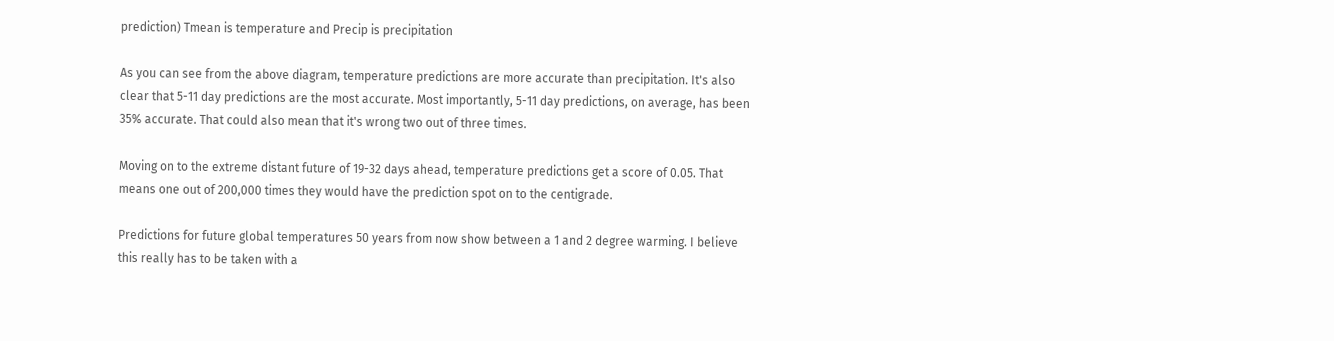prediction) Tmean is temperature and Precip is precipitation

As you can see from the above diagram, temperature predictions are more accurate than precipitation. It's also clear that 5-11 day predictions are the most accurate. Most importantly, 5-11 day predictions, on average, has been 35% accurate. That could also mean that it's wrong two out of three times.

Moving on to the extreme distant future of 19-32 days ahead, temperature predictions get a score of 0.05. That means one out of 200,000 times they would have the prediction spot on to the centigrade.

Predictions for future global temperatures 50 years from now show between a 1 and 2 degree warming. I believe this really has to be taken with a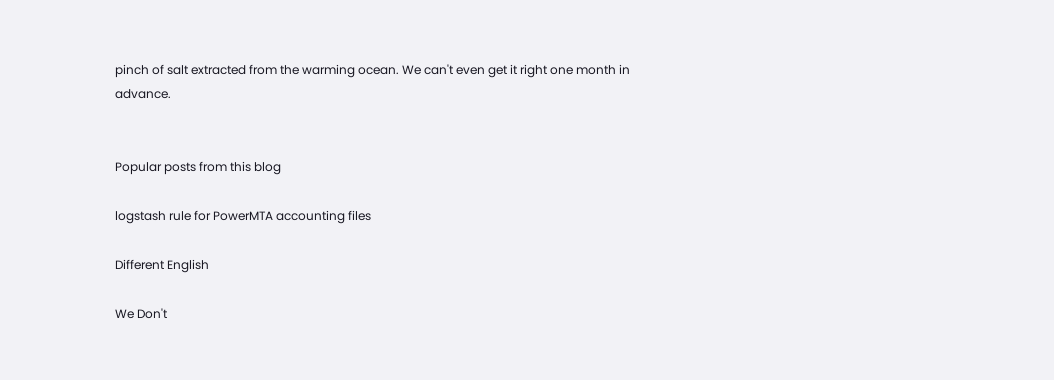pinch of salt extracted from the warming ocean. We can't even get it right one month in advance.


Popular posts from this blog

logstash rule for PowerMTA accounting files

Different English

We Don't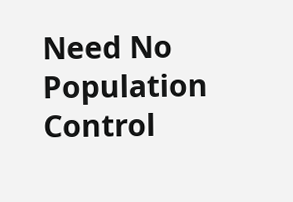Need No Population Control